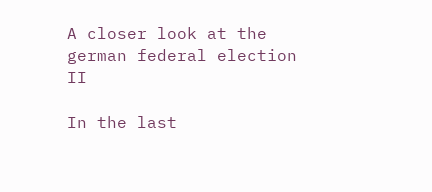A closer look at the german federal election II

In the last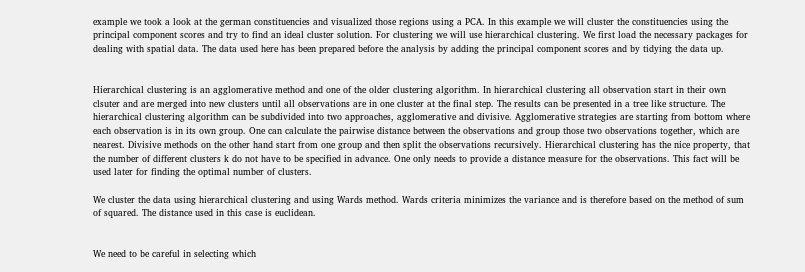example we took a look at the german constituencies and visualized those regions using a PCA. In this example we will cluster the constituencies using the principal component scores and try to find an ideal cluster solution. For clustering we will use hierarchical clustering. We first load the necessary packages for dealing with spatial data. The data used here has been prepared before the analysis by adding the principal component scores and by tidying the data up.


Hierarchical clustering is an agglomerative method and one of the older clustering algorithm. In hierarchical clustering all observation start in their own clsuter and are merged into new clusters until all observations are in one cluster at the final step. The results can be presented in a tree like structure. The hierarchical clustering algorithm can be subdivided into two approaches, agglomerative and divisive. Agglomerative strategies are starting from bottom where each observation is in its own group. One can calculate the pairwise distance between the observations and group those two observations together, which are nearest. Divisive methods on the other hand start from one group and then split the observations recursively. Hierarchical clustering has the nice property, that the number of different clusters k do not have to be specified in advance. One only needs to provide a distance measure for the observations. This fact will be used later for finding the optimal number of clusters.

We cluster the data using hierarchical clustering and using Wards method. Wards criteria minimizes the variance and is therefore based on the method of sum of squared. The distance used in this case is euclidean.


We need to be careful in selecting which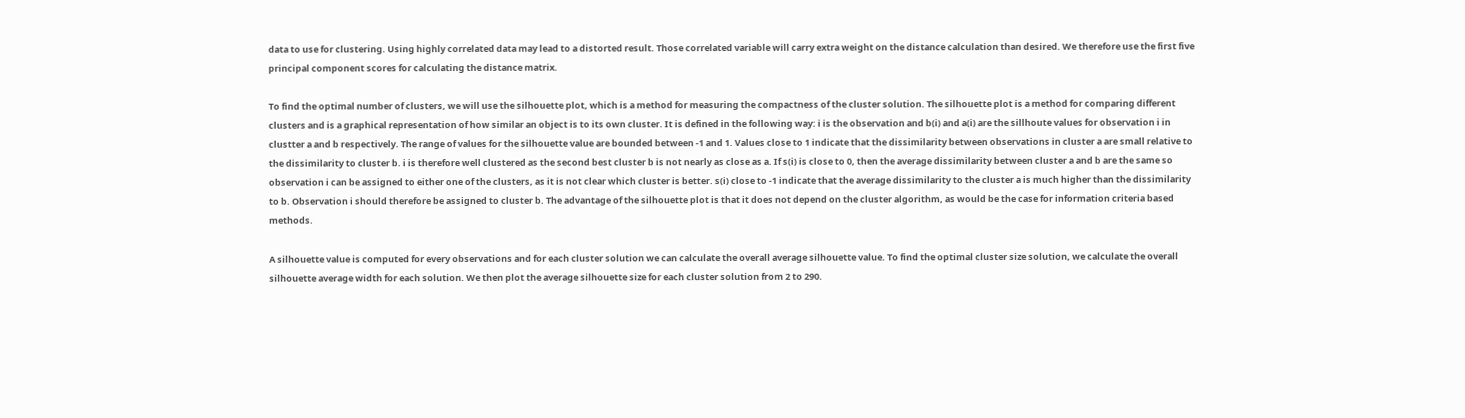data to use for clustering. Using highly correlated data may lead to a distorted result. Those correlated variable will carry extra weight on the distance calculation than desired. We therefore use the first five principal component scores for calculating the distance matrix.

To find the optimal number of clusters, we will use the silhouette plot, which is a method for measuring the compactness of the cluster solution. The silhouette plot is a method for comparing different clusters and is a graphical representation of how similar an object is to its own cluster. It is defined in the following way: i is the observation and b(i) and a(i) are the sillhoute values for observation i in clustter a and b respectively. The range of values for the silhouette value are bounded between -1 and 1. Values close to 1 indicate that the dissimilarity between observations in cluster a are small relative to the dissimilarity to cluster b. i is therefore well clustered as the second best cluster b is not nearly as close as a. If s(i) is close to 0, then the average dissimilarity between cluster a and b are the same so observation i can be assigned to either one of the clusters, as it is not clear which cluster is better. s(i) close to -1 indicate that the average dissimilarity to the cluster a is much higher than the dissimilarity to b. Observation i should therefore be assigned to cluster b. The advantage of the silhouette plot is that it does not depend on the cluster algorithm, as would be the case for information criteria based methods.

A silhouette value is computed for every observations and for each cluster solution we can calculate the overall average silhouette value. To find the optimal cluster size solution, we calculate the overall silhouette average width for each solution. We then plot the average silhouette size for each cluster solution from 2 to 290.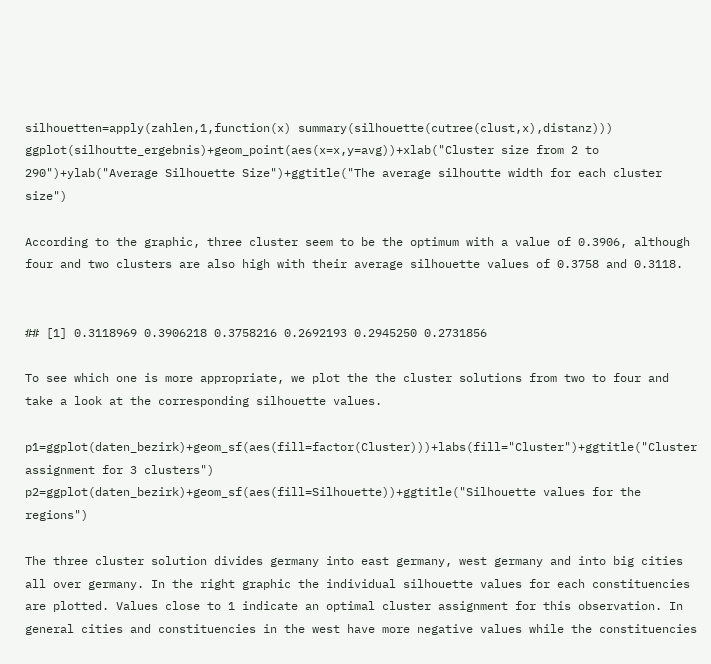silhouetten=apply(zahlen,1,function(x) summary(silhouette(cutree(clust,x),distanz)))
ggplot(silhoutte_ergebnis)+geom_point(aes(x=x,y=avg))+xlab("Cluster size from 2 to 290")+ylab("Average Silhouette Size")+ggtitle("The average silhoutte width for each cluster size")

According to the graphic, three cluster seem to be the optimum with a value of 0.3906, although four and two clusters are also high with their average silhouette values of 0.3758 and 0.3118.


## [1] 0.3118969 0.3906218 0.3758216 0.2692193 0.2945250 0.2731856

To see which one is more appropriate, we plot the the cluster solutions from two to four and take a look at the corresponding silhouette values.

p1=ggplot(daten_bezirk)+geom_sf(aes(fill=factor(Cluster)))+labs(fill="Cluster")+ggtitle("Cluster assignment for 3 clusters")
p2=ggplot(daten_bezirk)+geom_sf(aes(fill=Silhouette))+ggtitle("Silhouette values for the regions")

The three cluster solution divides germany into east germany, west germany and into big cities all over germany. In the right graphic the individual silhouette values for each constituencies are plotted. Values close to 1 indicate an optimal cluster assignment for this observation. In general cities and constituencies in the west have more negative values while the constituencies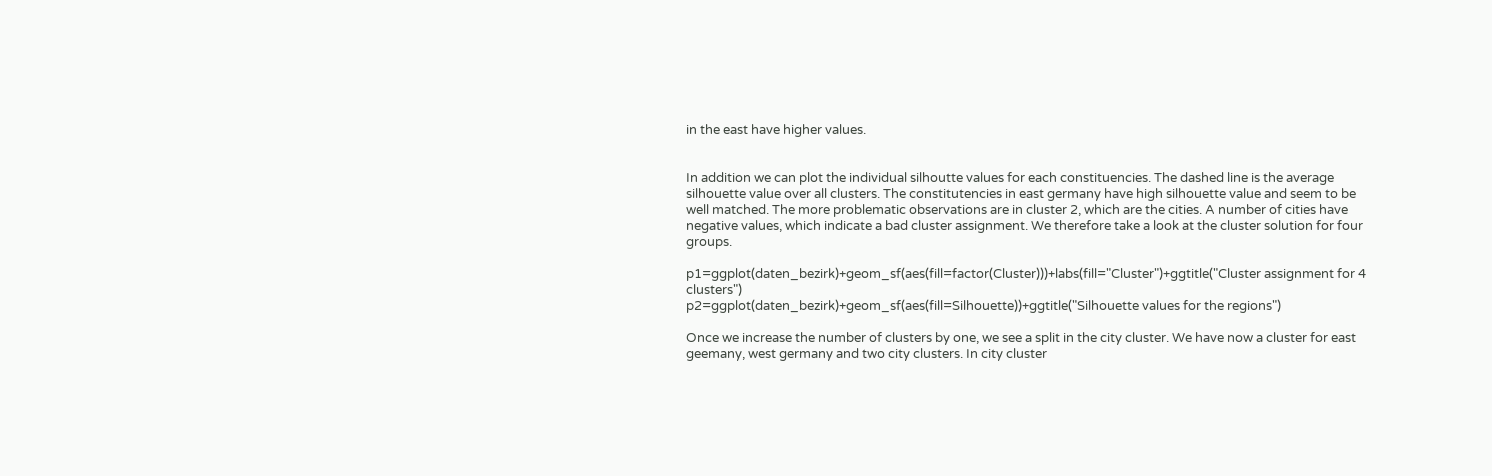in the east have higher values.


In addition we can plot the individual silhoutte values for each constituencies. The dashed line is the average silhouette value over all clusters. The constitutencies in east germany have high silhouette value and seem to be well matched. The more problematic observations are in cluster 2, which are the cities. A number of cities have negative values, which indicate a bad cluster assignment. We therefore take a look at the cluster solution for four groups.

p1=ggplot(daten_bezirk)+geom_sf(aes(fill=factor(Cluster)))+labs(fill="Cluster")+ggtitle("Cluster assignment for 4 clusters")
p2=ggplot(daten_bezirk)+geom_sf(aes(fill=Silhouette))+ggtitle("Silhouette values for the regions")

Once we increase the number of clusters by one, we see a split in the city cluster. We have now a cluster for east geemany, west germany and two city clusters. In city cluster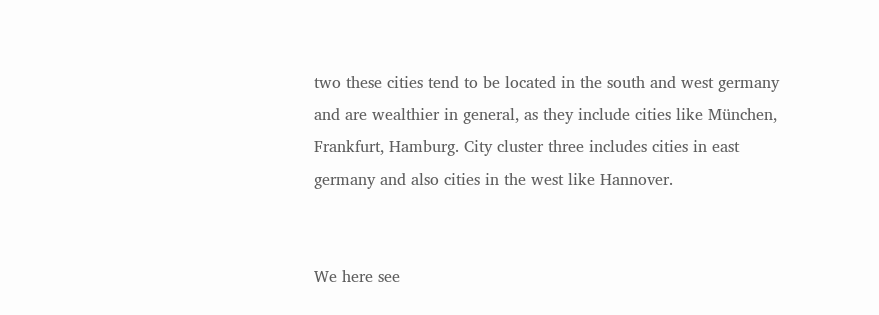two these cities tend to be located in the south and west germany and are wealthier in general, as they include cities like München, Frankfurt, Hamburg. City cluster three includes cities in east germany and also cities in the west like Hannover.


We here see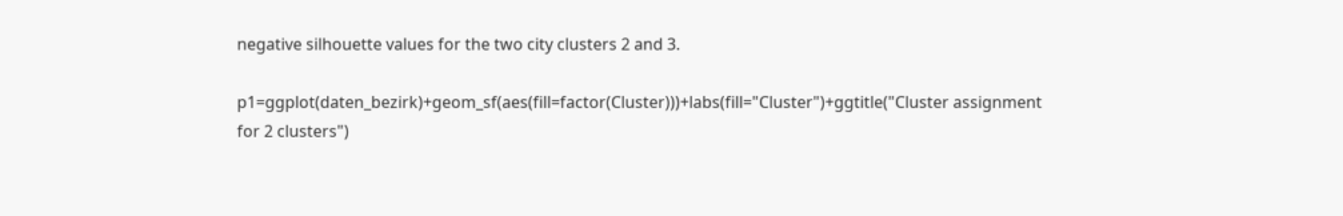negative silhouette values for the two city clusters 2 and 3.

p1=ggplot(daten_bezirk)+geom_sf(aes(fill=factor(Cluster)))+labs(fill="Cluster")+ggtitle("Cluster assignment for 2 clusters")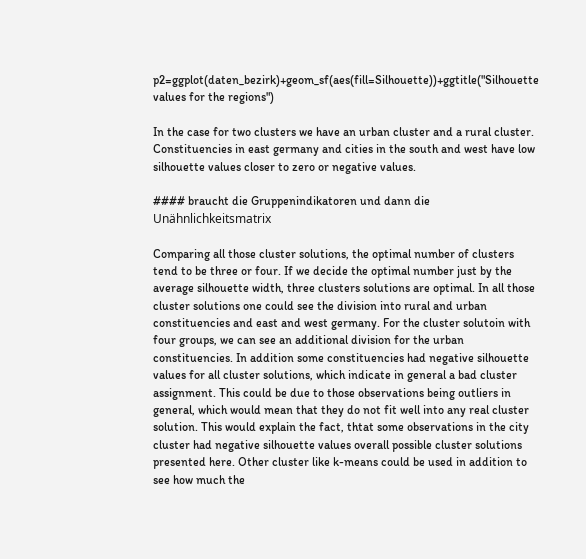p2=ggplot(daten_bezirk)+geom_sf(aes(fill=Silhouette))+ggtitle("Silhouette values for the regions")

In the case for two clusters we have an urban cluster and a rural cluster. Constituencies in east germany and cities in the south and west have low silhouette values closer to zero or negative values.

#### braucht die Gruppenindikatoren und dann die Unähnlichkeitsmatrix

Comparing all those cluster solutions, the optimal number of clusters tend to be three or four. If we decide the optimal number just by the average silhouette width, three clusters solutions are optimal. In all those cluster solutions one could see the division into rural and urban constituencies and east and west germany. For the cluster solutoin with four groups, we can see an additional division for the urban constituencies. In addition some constituencies had negative silhouette values for all cluster solutions, which indicate in general a bad cluster assignment. This could be due to those observations being outliers in general, which would mean that they do not fit well into any real cluster solution. This would explain the fact, thtat some observations in the city cluster had negative silhouette values overall possible cluster solutions presented here. Other cluster like k-means could be used in addition to see how much the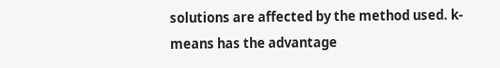solutions are affected by the method used. k-means has the advantage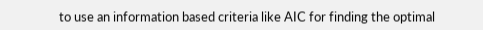to use an information based criteria like AIC for finding the optimal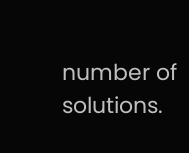number of solutions.